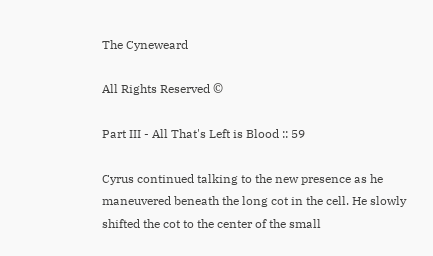The Cyneweard

All Rights Reserved ©

Part III - All That's Left is Blood :: 59

Cyrus continued talking to the new presence as he maneuvered beneath the long cot in the cell. He slowly shifted the cot to the center of the small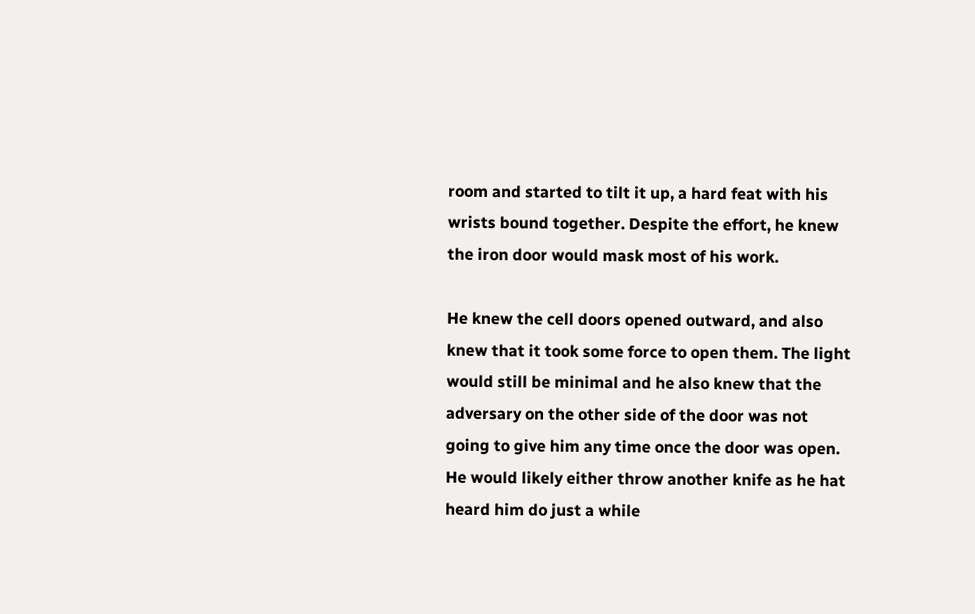room and started to tilt it up, a hard feat with his wrists bound together. Despite the effort, he knew the iron door would mask most of his work.

He knew the cell doors opened outward, and also knew that it took some force to open them. The light would still be minimal and he also knew that the adversary on the other side of the door was not going to give him any time once the door was open. He would likely either throw another knife as he hat heard him do just a while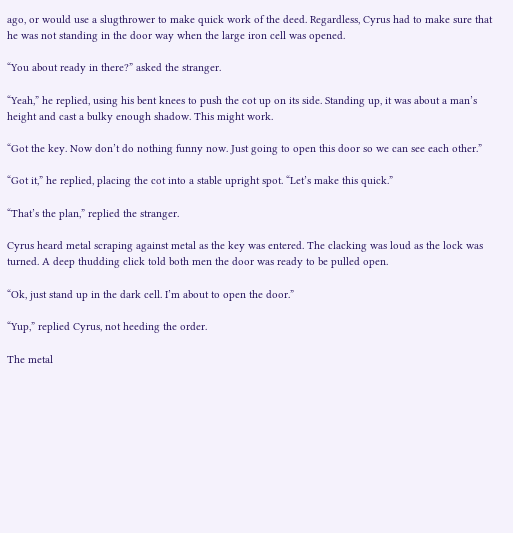ago, or would use a slugthrower to make quick work of the deed. Regardless, Cyrus had to make sure that he was not standing in the door way when the large iron cell was opened.

“You about ready in there?” asked the stranger.

“Yeah,” he replied, using his bent knees to push the cot up on its side. Standing up, it was about a man’s height and cast a bulky enough shadow. This might work.

“Got the key. Now don’t do nothing funny now. Just going to open this door so we can see each other.”

“Got it,” he replied, placing the cot into a stable upright spot. “Let’s make this quick.”

“That’s the plan,” replied the stranger.

Cyrus heard metal scraping against metal as the key was entered. The clacking was loud as the lock was turned. A deep thudding click told both men the door was ready to be pulled open.

“Ok, just stand up in the dark cell. I’m about to open the door.”

“Yup,” replied Cyrus, not heeding the order.

The metal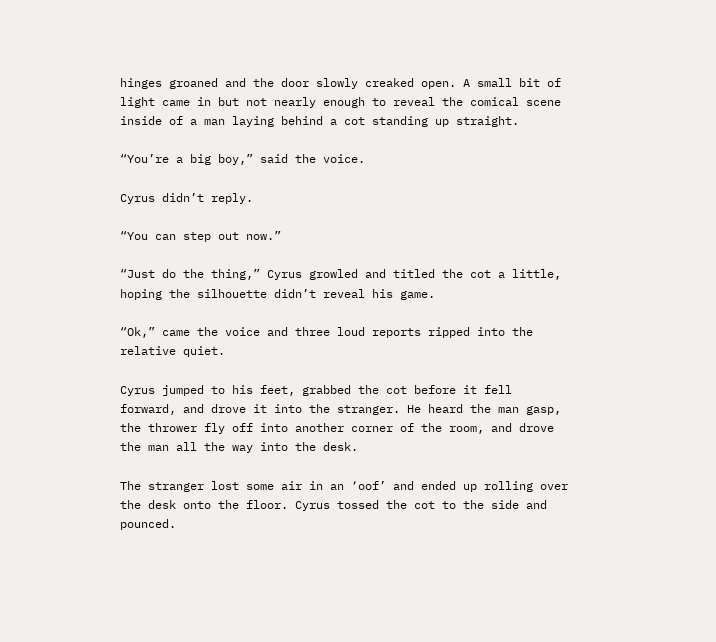hinges groaned and the door slowly creaked open. A small bit of light came in but not nearly enough to reveal the comical scene inside of a man laying behind a cot standing up straight.

“You’re a big boy,” said the voice.

Cyrus didn’t reply.

“You can step out now.”

“Just do the thing,” Cyrus growled and titled the cot a little, hoping the silhouette didn’t reveal his game.

“Ok,” came the voice and three loud reports ripped into the relative quiet.

Cyrus jumped to his feet, grabbed the cot before it fell forward, and drove it into the stranger. He heard the man gasp, the thrower fly off into another corner of the room, and drove the man all the way into the desk.

The stranger lost some air in an ‘oof’ and ended up rolling over the desk onto the floor. Cyrus tossed the cot to the side and pounced.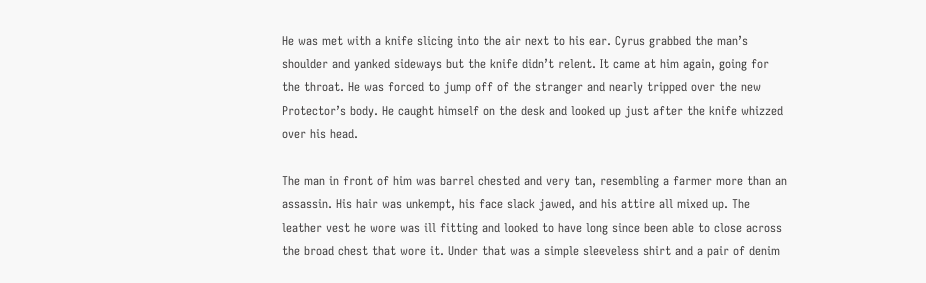He was met with a knife slicing into the air next to his ear. Cyrus grabbed the man’s shoulder and yanked sideways but the knife didn’t relent. It came at him again, going for the throat. He was forced to jump off of the stranger and nearly tripped over the new Protector’s body. He caught himself on the desk and looked up just after the knife whizzed over his head.

The man in front of him was barrel chested and very tan, resembling a farmer more than an assassin. His hair was unkempt, his face slack jawed, and his attire all mixed up. The leather vest he wore was ill fitting and looked to have long since been able to close across the broad chest that wore it. Under that was a simple sleeveless shirt and a pair of denim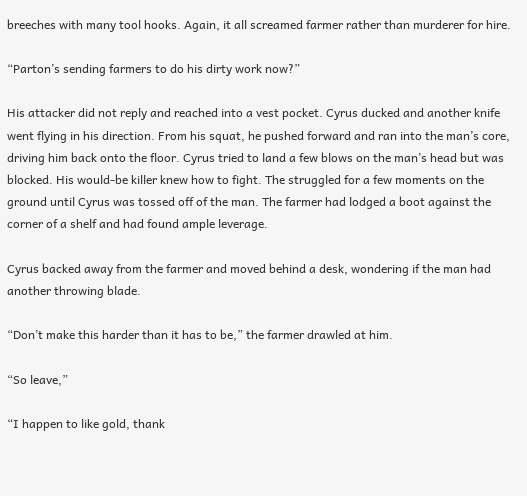breeches with many tool hooks. Again, it all screamed farmer rather than murderer for hire.

“Parton’s sending farmers to do his dirty work now?”

His attacker did not reply and reached into a vest pocket. Cyrus ducked and another knife went flying in his direction. From his squat, he pushed forward and ran into the man’s core, driving him back onto the floor. Cyrus tried to land a few blows on the man’s head but was blocked. His would-be killer knew how to fight. The struggled for a few moments on the ground until Cyrus was tossed off of the man. The farmer had lodged a boot against the corner of a shelf and had found ample leverage.

Cyrus backed away from the farmer and moved behind a desk, wondering if the man had another throwing blade.

“Don’t make this harder than it has to be,” the farmer drawled at him.

“So leave,”

“I happen to like gold, thank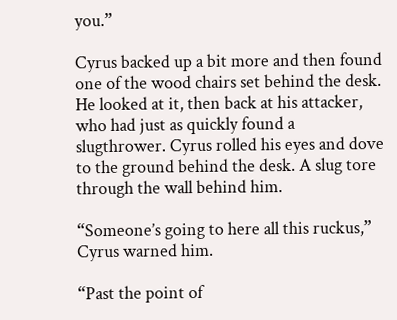you.”

Cyrus backed up a bit more and then found one of the wood chairs set behind the desk. He looked at it, then back at his attacker, who had just as quickly found a slugthrower. Cyrus rolled his eyes and dove to the ground behind the desk. A slug tore through the wall behind him.

“Someone’s going to here all this ruckus,” Cyrus warned him.

“Past the point of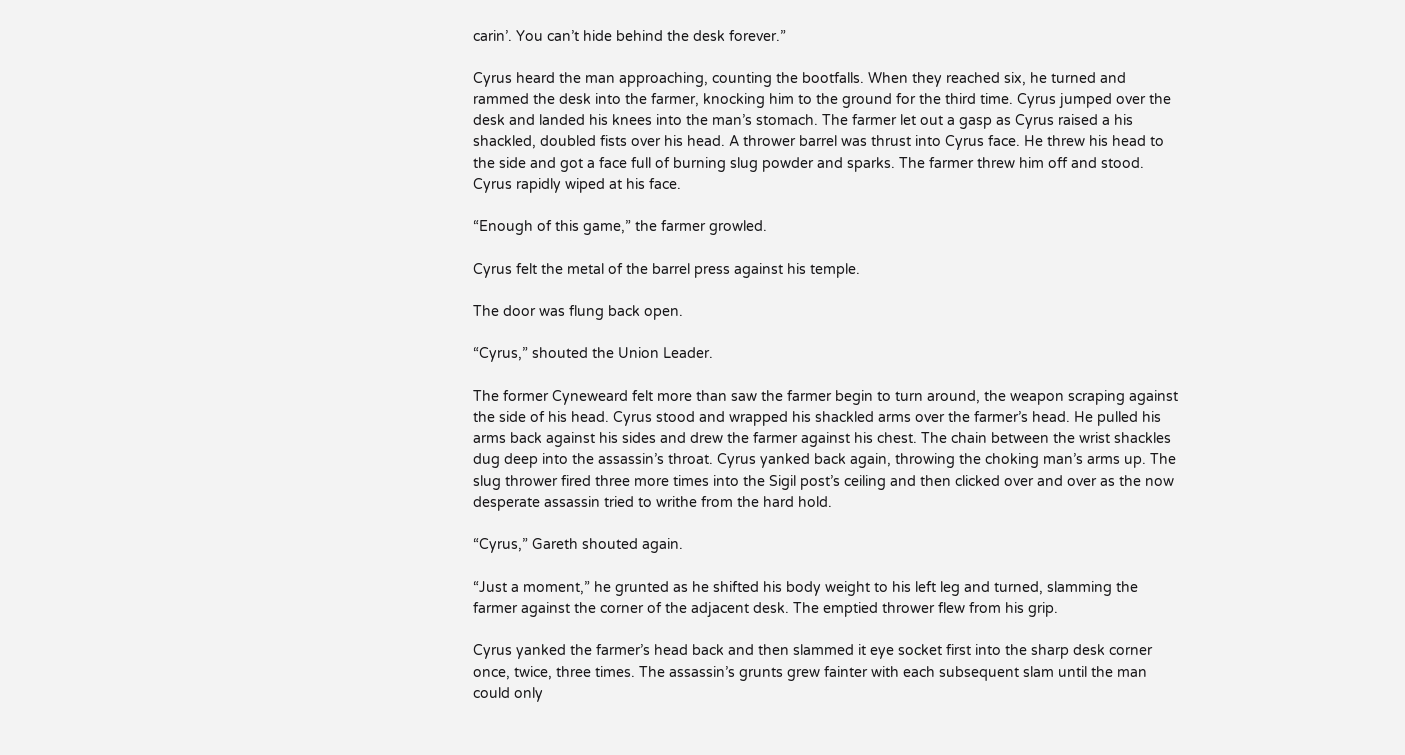carin’. You can’t hide behind the desk forever.”

Cyrus heard the man approaching, counting the bootfalls. When they reached six, he turned and rammed the desk into the farmer, knocking him to the ground for the third time. Cyrus jumped over the desk and landed his knees into the man’s stomach. The farmer let out a gasp as Cyrus raised a his shackled, doubled fists over his head. A thrower barrel was thrust into Cyrus face. He threw his head to the side and got a face full of burning slug powder and sparks. The farmer threw him off and stood. Cyrus rapidly wiped at his face.

“Enough of this game,” the farmer growled.

Cyrus felt the metal of the barrel press against his temple.

The door was flung back open.

“Cyrus,” shouted the Union Leader.

The former Cyneweard felt more than saw the farmer begin to turn around, the weapon scraping against the side of his head. Cyrus stood and wrapped his shackled arms over the farmer’s head. He pulled his arms back against his sides and drew the farmer against his chest. The chain between the wrist shackles dug deep into the assassin’s throat. Cyrus yanked back again, throwing the choking man’s arms up. The slug thrower fired three more times into the Sigil post’s ceiling and then clicked over and over as the now desperate assassin tried to writhe from the hard hold.

“Cyrus,” Gareth shouted again.

“Just a moment,” he grunted as he shifted his body weight to his left leg and turned, slamming the farmer against the corner of the adjacent desk. The emptied thrower flew from his grip.

Cyrus yanked the farmer’s head back and then slammed it eye socket first into the sharp desk corner once, twice, three times. The assassin’s grunts grew fainter with each subsequent slam until the man could only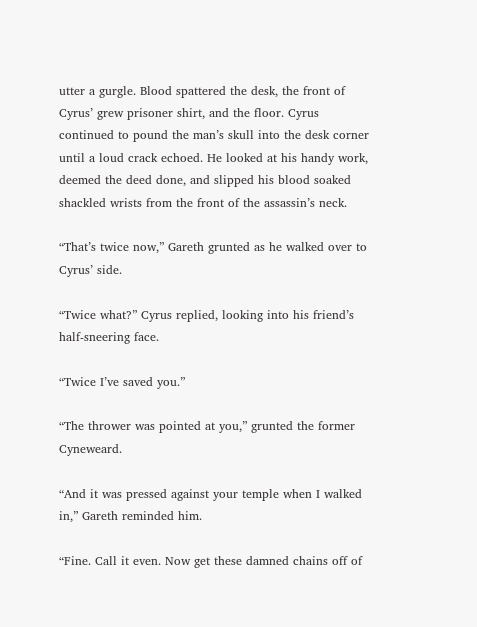utter a gurgle. Blood spattered the desk, the front of Cyrus’ grew prisoner shirt, and the floor. Cyrus continued to pound the man’s skull into the desk corner until a loud crack echoed. He looked at his handy work, deemed the deed done, and slipped his blood soaked shackled wrists from the front of the assassin’s neck.

“That’s twice now,” Gareth grunted as he walked over to Cyrus’ side.

“Twice what?” Cyrus replied, looking into his friend’s half-sneering face.

“Twice I’ve saved you.”

“The thrower was pointed at you,” grunted the former Cyneweard.

“And it was pressed against your temple when I walked in,” Gareth reminded him.

“Fine. Call it even. Now get these damned chains off of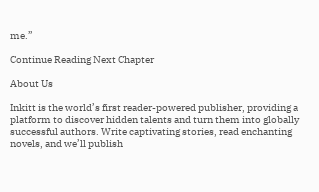me.”

Continue Reading Next Chapter

About Us

Inkitt is the world’s first reader-powered publisher, providing a platform to discover hidden talents and turn them into globally successful authors. Write captivating stories, read enchanting novels, and we’ll publish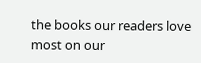the books our readers love most on our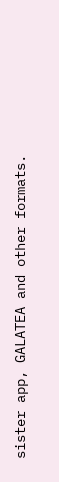sister app, GALATEA and other formats.